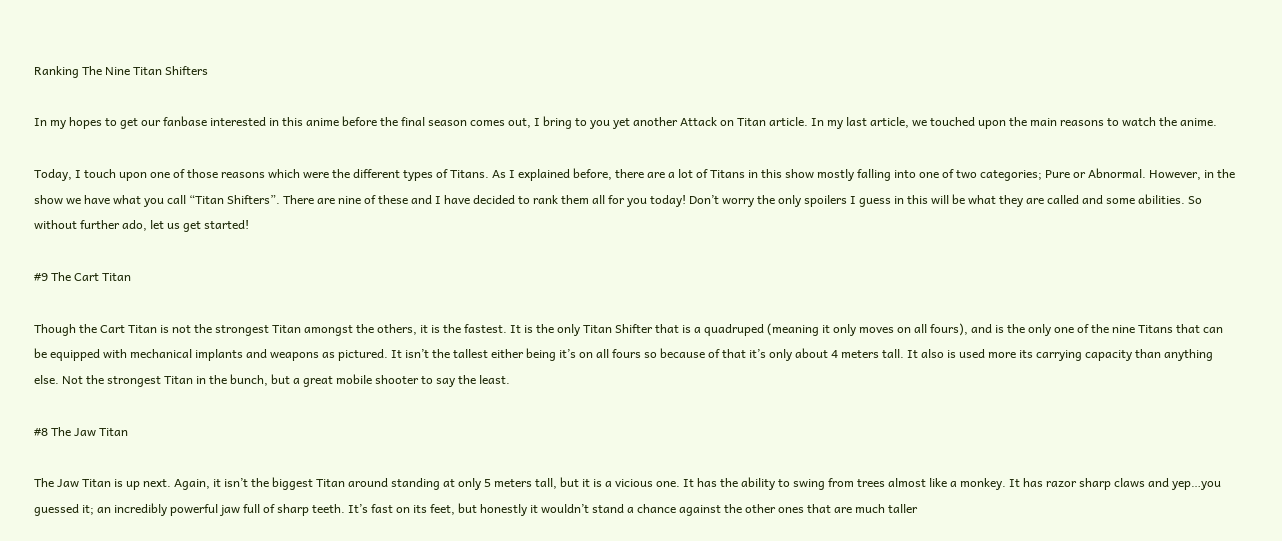Ranking The Nine Titan Shifters

In my hopes to get our fanbase interested in this anime before the final season comes out, I bring to you yet another Attack on Titan article. In my last article, we touched upon the main reasons to watch the anime.

Today, I touch upon one of those reasons which were the different types of Titans. As I explained before, there are a lot of Titans in this show mostly falling into one of two categories; Pure or Abnormal. However, in the show we have what you call “Titan Shifters”. There are nine of these and I have decided to rank them all for you today! Don’t worry the only spoilers I guess in this will be what they are called and some abilities. So without further ado, let us get started!

#9 The Cart Titan

Though the Cart Titan is not the strongest Titan amongst the others, it is the fastest. It is the only Titan Shifter that is a quadruped (meaning it only moves on all fours), and is the only one of the nine Titans that can be equipped with mechanical implants and weapons as pictured. It isn’t the tallest either being it’s on all fours so because of that it’s only about 4 meters tall. It also is used more its carrying capacity than anything else. Not the strongest Titan in the bunch, but a great mobile shooter to say the least.

#8 The Jaw Titan

The Jaw Titan is up next. Again, it isn’t the biggest Titan around standing at only 5 meters tall, but it is a vicious one. It has the ability to swing from trees almost like a monkey. It has razor sharp claws and yep…you guessed it; an incredibly powerful jaw full of sharp teeth. It’s fast on its feet, but honestly it wouldn’t stand a chance against the other ones that are much taller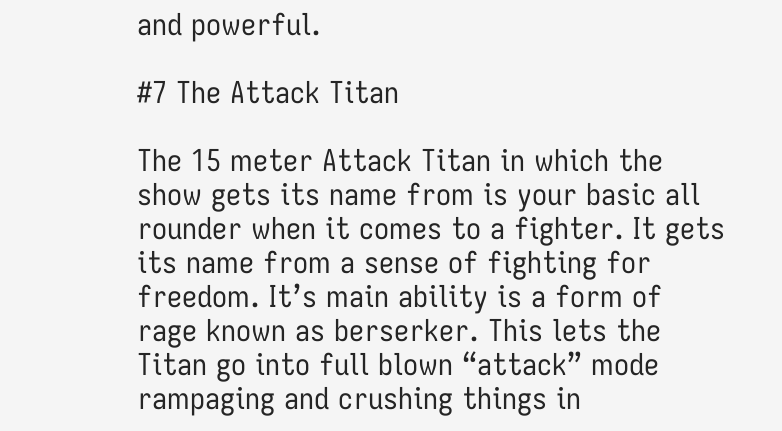and powerful.

#7 The Attack Titan

The 15 meter Attack Titan in which the show gets its name from is your basic all rounder when it comes to a fighter. It gets its name from a sense of fighting for freedom. It’s main ability is a form of rage known as berserker. This lets the Titan go into full blown “attack” mode rampaging and crushing things in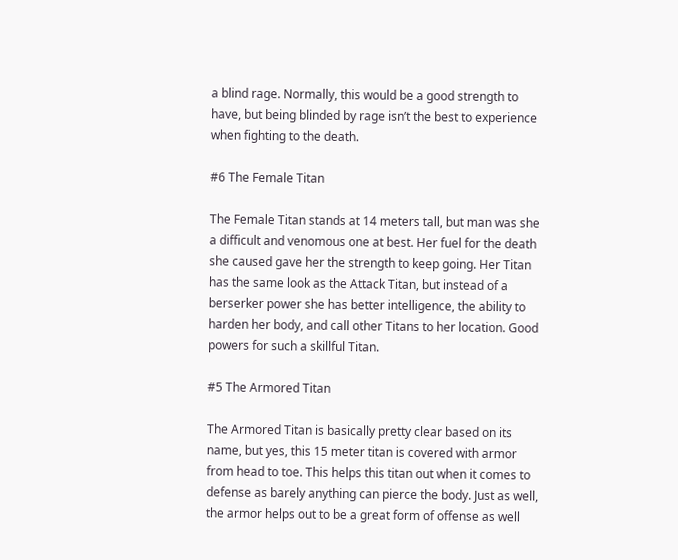a blind rage. Normally, this would be a good strength to have, but being blinded by rage isn’t the best to experience when fighting to the death.

#6 The Female Titan

The Female Titan stands at 14 meters tall, but man was she a difficult and venomous one at best. Her fuel for the death she caused gave her the strength to keep going. Her Titan has the same look as the Attack Titan, but instead of a berserker power she has better intelligence, the ability to harden her body, and call other Titans to her location. Good powers for such a skillful Titan.

#5 The Armored Titan

The Armored Titan is basically pretty clear based on its name, but yes, this 15 meter titan is covered with armor from head to toe. This helps this titan out when it comes to defense as barely anything can pierce the body. Just as well, the armor helps out to be a great form of offense as well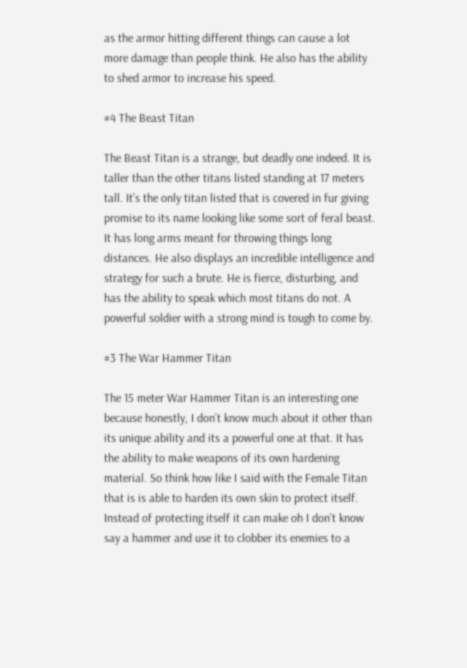as the armor hitting different things can cause a lot more damage than people think. He also has the ability to shed armor to increase his speed.

#4 The Beast Titan

The Beast Titan is a strange, but deadly one indeed. It is taller than the other titans listed standing at 17 meters tall. It’s the only titan listed that is covered in fur giving promise to its name looking like some sort of feral beast. It has long arms meant for throwing things long distances. He also displays an incredible intelligence and strategy for such a brute. He is fierce, disturbing, and has the ability to speak which most titans do not. A powerful soldier with a strong mind is tough to come by.

#3 The War Hammer Titan

The 15 meter War Hammer Titan is an interesting one because honestly, I don’t know much about it other than its unique ability and its a powerful one at that. It has the ability to make weapons of its own hardening material. So think how like I said with the Female Titan that is is able to harden its own skin to protect itself. Instead of protecting itself it can make oh I don’t know say a hammer and use it to clobber its enemies to a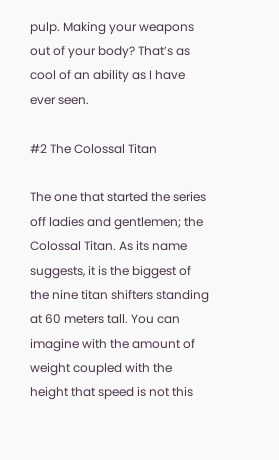pulp. Making your weapons out of your body? That’s as cool of an ability as I have ever seen.

#2 The Colossal Titan

The one that started the series off ladies and gentlemen; the Colossal Titan. As its name suggests, it is the biggest of the nine titan shifters standing at 60 meters tall. You can imagine with the amount of weight coupled with the height that speed is not this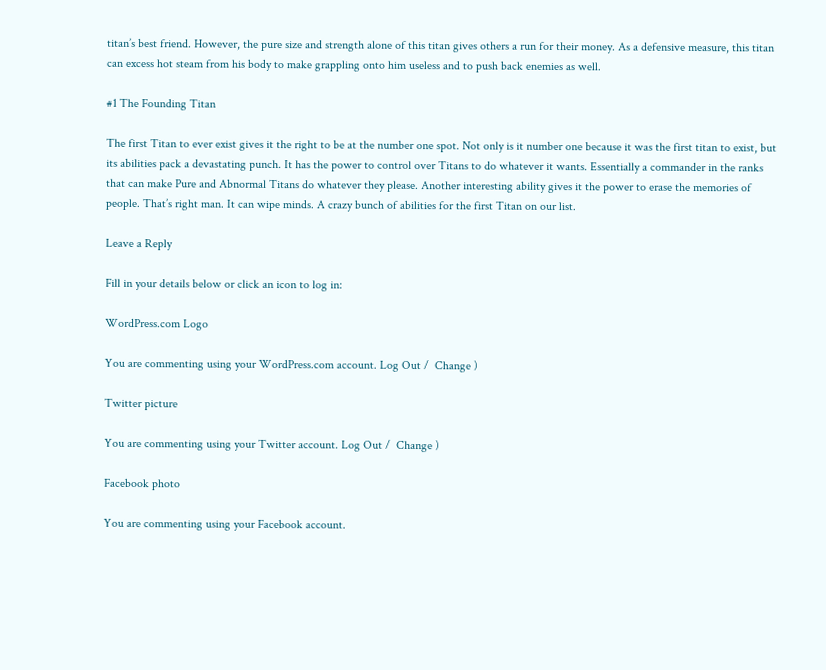titan’s best friend. However, the pure size and strength alone of this titan gives others a run for their money. As a defensive measure, this titan can excess hot steam from his body to make grappling onto him useless and to push back enemies as well.

#1 The Founding Titan

The first Titan to ever exist gives it the right to be at the number one spot. Not only is it number one because it was the first titan to exist, but its abilities pack a devastating punch. It has the power to control over Titans to do whatever it wants. Essentially a commander in the ranks that can make Pure and Abnormal Titans do whatever they please. Another interesting ability gives it the power to erase the memories of people. That’s right man. It can wipe minds. A crazy bunch of abilities for the first Titan on our list.

Leave a Reply

Fill in your details below or click an icon to log in:

WordPress.com Logo

You are commenting using your WordPress.com account. Log Out /  Change )

Twitter picture

You are commenting using your Twitter account. Log Out /  Change )

Facebook photo

You are commenting using your Facebook account.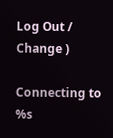Log Out /  Change )

Connecting to %s